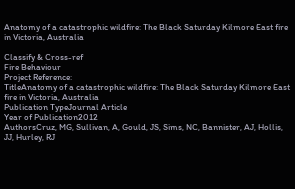Anatomy of a catastrophic wildfire: The Black Saturday Kilmore East fire in Victoria, Australia

Classify & Cross-ref
Fire Behaviour
Project Reference:
TitleAnatomy of a catastrophic wildfire: The Black Saturday Kilmore East fire in Victoria, Australia
Publication TypeJournal Article
Year of Publication2012
AuthorsCruz, MG, Sullivan, A, Gould, JS, Sims, NC, Bannister, AJ, Hollis, JJ, Hurley, RJ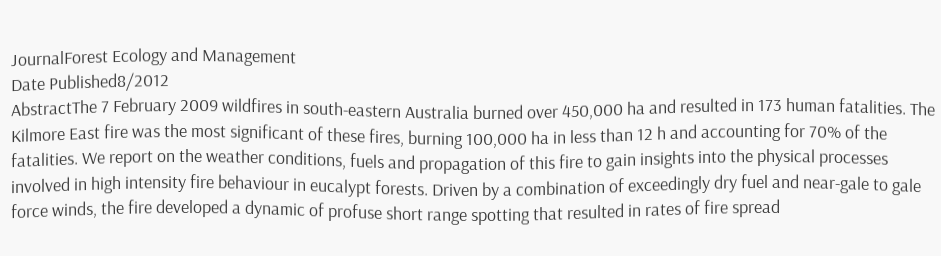JournalForest Ecology and Management
Date Published8/2012
AbstractThe 7 February 2009 wildfires in south-eastern Australia burned over 450,000 ha and resulted in 173 human fatalities. The Kilmore East fire was the most significant of these fires, burning 100,000 ha in less than 12 h and accounting for 70% of the fatalities. We report on the weather conditions, fuels and propagation of this fire to gain insights into the physical processes involved in high intensity fire behaviour in eucalypt forests. Driven by a combination of exceedingly dry fuel and near-gale to gale force winds, the fire developed a dynamic of profuse short range spotting that resulted in rates of fire spread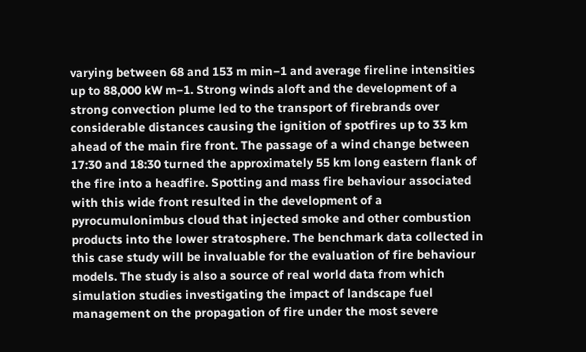varying between 68 and 153 m min−1 and average fireline intensities up to 88,000 kW m−1. Strong winds aloft and the development of a strong convection plume led to the transport of firebrands over considerable distances causing the ignition of spotfires up to 33 km ahead of the main fire front. The passage of a wind change between 17:30 and 18:30 turned the approximately 55 km long eastern flank of the fire into a headfire. Spotting and mass fire behaviour associated with this wide front resulted in the development of a pyrocumulonimbus cloud that injected smoke and other combustion products into the lower stratosphere. The benchmark data collected in this case study will be invaluable for the evaluation of fire behaviour models. The study is also a source of real world data from which simulation studies investigating the impact of landscape fuel management on the propagation of fire under the most severe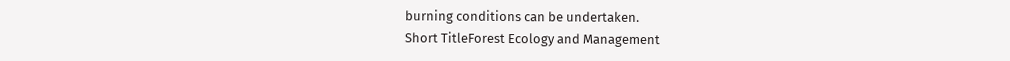burning conditions can be undertaken.
Short TitleForest Ecology and Management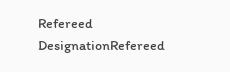Refereed DesignationRefereed